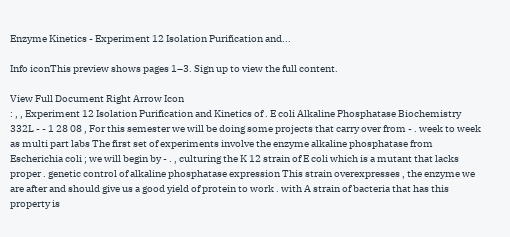Enzyme Kinetics - Experiment 12 Isolation Purification and...

Info iconThis preview shows pages 1–3. Sign up to view the full content.

View Full Document Right Arrow Icon
: , , Experiment 12 Isolation Purification and Kinetics of . E coli Alkaline Phosphatase Biochemistry 332L - - 1 28 08 , For this semester we will be doing some projects that carry over from - . week to week as multi part labs The first set of experiments involve the enzyme alkaline phosphatase from Escherichia coli ; we will begin by - . , culturing the K 12 strain of E coli which is a mutant that lacks proper . genetic control of alkaline phosphatase expression This strain overexpresses , the enzyme we are after and should give us a good yield of protein to work . with A strain of bacteria that has this property is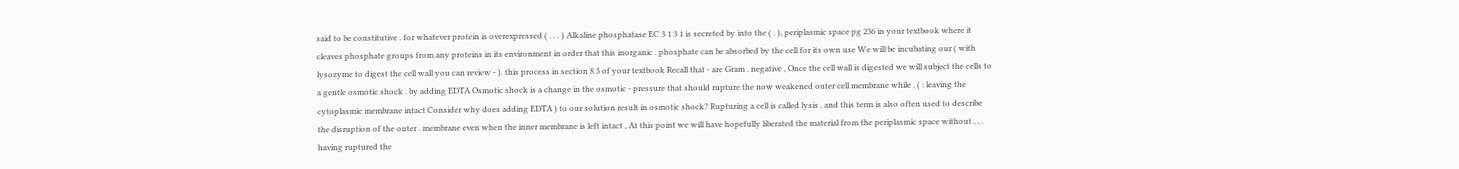said to be constitutive . for whatever protein is overexpressed ( . . . ) Alkaline phosphatase EC 3 1 3 1 is secreted by into the ( . ), periplasmic space pg 236 in your textbook where it cleaves phosphate groups from any proteins in its environment in order that this inorganic . phosphate can be absorbed by the cell for its own use We will be incubating our ( with lysozyme to digest the cell wall you can review - ). this process in section 8 3 of your textbook Recall that - are Gram . negative , Once the cell wall is digested we will subject the cells to a gentle osmotic shock . by adding EDTA Osmotic shock is a change in the osmotic - pressure that should rupture the now weakened outer cell membrane while . ( : leaving the cytoplasmic membrane intact Consider why does adding EDTA ) to our solution result in osmotic shock? Rupturing a cell is called lysis , and this term is also often used to describe the disruption of the outer . membrane even when the inner membrane is left intact , At this point we will have hopefully liberated the material from the periplasmic space without , , . having ruptured the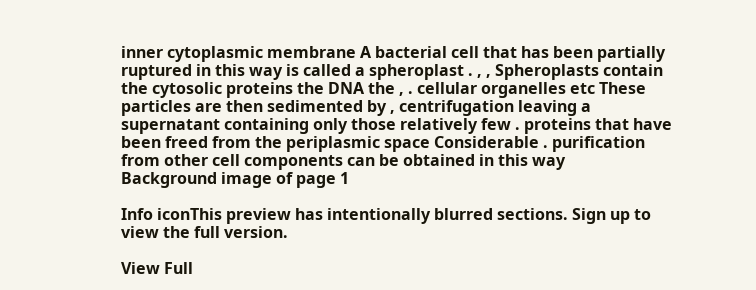inner cytoplasmic membrane A bacterial cell that has been partially ruptured in this way is called a spheroplast . , , Spheroplasts contain the cytosolic proteins the DNA the , . cellular organelles etc These particles are then sedimented by , centrifugation leaving a supernatant containing only those relatively few . proteins that have been freed from the periplasmic space Considerable . purification from other cell components can be obtained in this way
Background image of page 1

Info iconThis preview has intentionally blurred sections. Sign up to view the full version.

View Full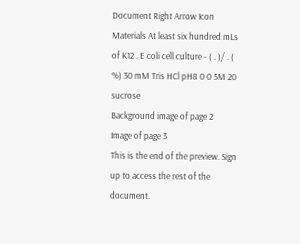Document Right Arrow Icon
Materials At least six hundred mLs of K12 . E coli cell culture - ( . )/ . ( %) 30 mM Tris HCl pH8 0 0 5M 20 sucrose
Background image of page 2
Image of page 3
This is the end of the preview. Sign up to access the rest of the document.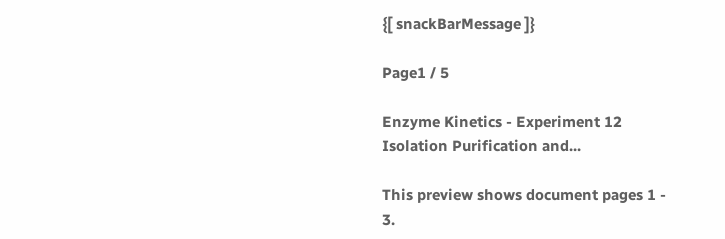{[ snackBarMessage ]}

Page1 / 5

Enzyme Kinetics - Experiment 12 Isolation Purification and...

This preview shows document pages 1 - 3.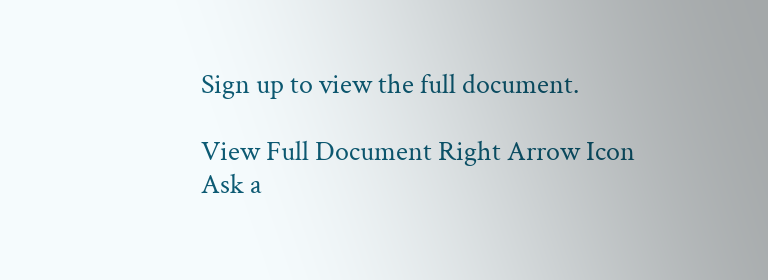Sign up to view the full document.

View Full Document Right Arrow Icon
Ask a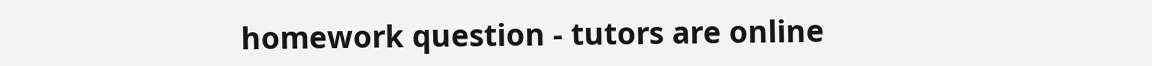homework question - tutors are online